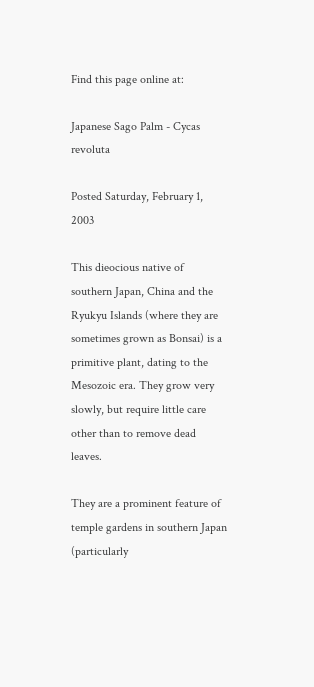Find this page online at:

Japanese Sago Palm - Cycas revoluta

Posted Saturday, February 1, 2003

This dieocious native of southern Japan, China and the Ryukyu Islands (where they are sometimes grown as Bonsai) is a primitive plant, dating to the Mesozoic era. They grow very slowly, but require little care other than to remove dead leaves.

They are a prominent feature of temple gardens in southern Japan (particularly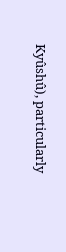Kyûshû), particularly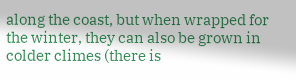along the coast, but when wrapped for the winter, they can also be grown in colder climes (there is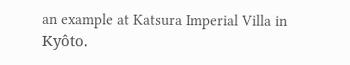an example at Katsura Imperial Villa in Kyôto.